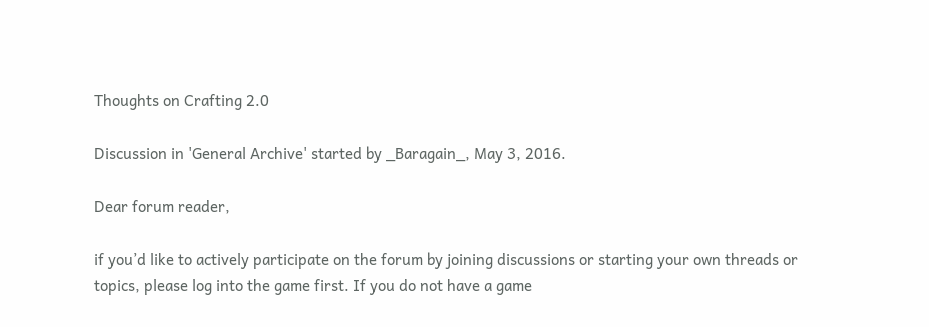Thoughts on Crafting 2.0

Discussion in 'General Archive' started by _Baragain_, May 3, 2016.

Dear forum reader,

if you’d like to actively participate on the forum by joining discussions or starting your own threads or topics, please log into the game first. If you do not have a game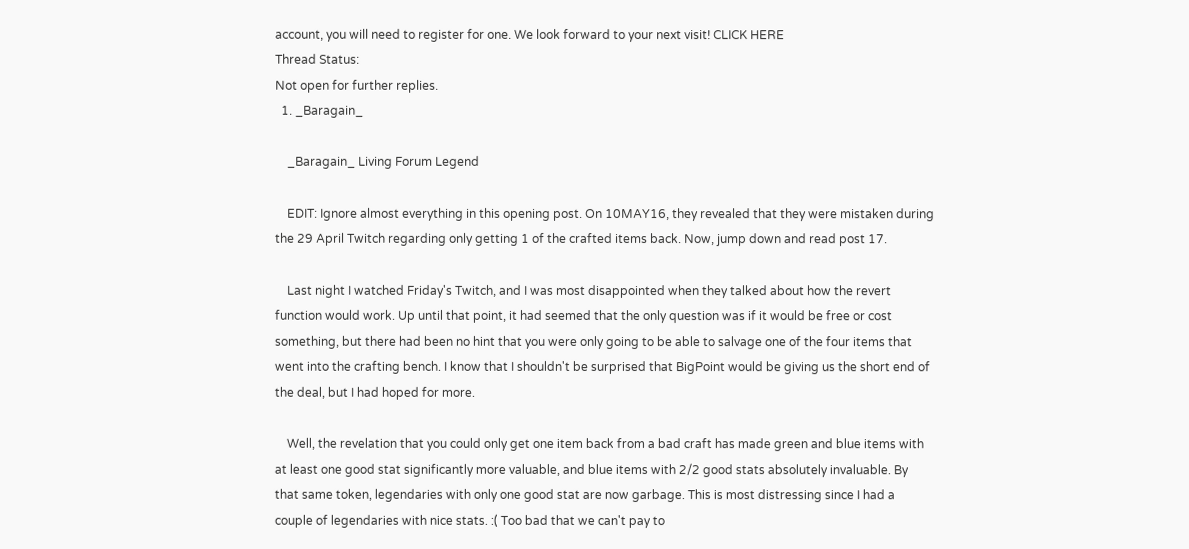account, you will need to register for one. We look forward to your next visit! CLICK HERE
Thread Status:
Not open for further replies.
  1. _Baragain_

    _Baragain_ Living Forum Legend

    EDIT: Ignore almost everything in this opening post. On 10MAY16, they revealed that they were mistaken during the 29 April Twitch regarding only getting 1 of the crafted items back. Now, jump down and read post 17.

    Last night I watched Friday's Twitch, and I was most disappointed when they talked about how the revert function would work. Up until that point, it had seemed that the only question was if it would be free or cost something, but there had been no hint that you were only going to be able to salvage one of the four items that went into the crafting bench. I know that I shouldn't be surprised that BigPoint would be giving us the short end of the deal, but I had hoped for more.

    Well, the revelation that you could only get one item back from a bad craft has made green and blue items with at least one good stat significantly more valuable, and blue items with 2/2 good stats absolutely invaluable. By that same token, legendaries with only one good stat are now garbage. This is most distressing since I had a couple of legendaries with nice stats. :( Too bad that we can't pay to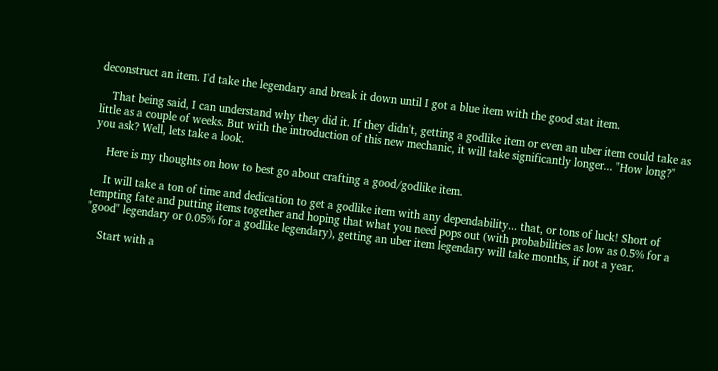deconstruct an item. I'd take the legendary and break it down until I got a blue item with the good stat item.

    That being said, I can understand why they did it. If they didn't, getting a godlike item or even an uber item could take as little as a couple of weeks. But with the introduction of this new mechanic, it will take significantly longer... "How long?" you ask? Well, lets take a look.

    Here is my thoughts on how to best go about crafting a good/godlike item.

    It will take a ton of time and dedication to get a godlike item with any dependability... that, or tons of luck! Short of tempting fate and putting items together and hoping that what you need pops out (with probabilities as low as 0.5% for a "good" legendary or 0.05% for a godlike legendary), getting an uber item legendary will take months, if not a year.

    Start with a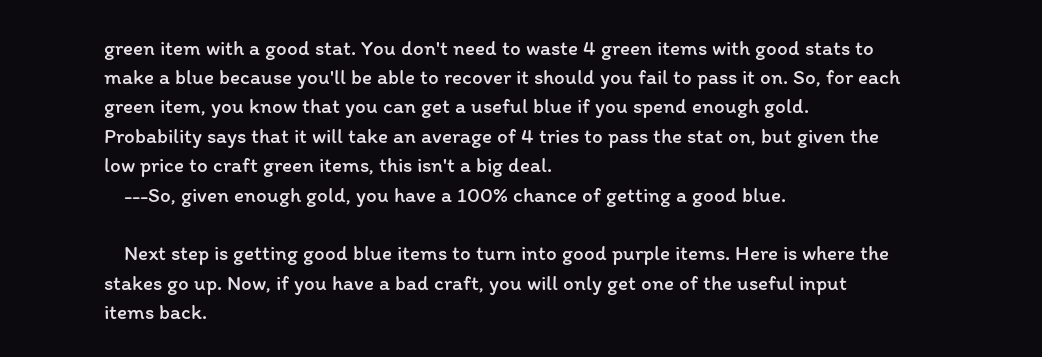green item with a good stat. You don't need to waste 4 green items with good stats to make a blue because you'll be able to recover it should you fail to pass it on. So, for each green item, you know that you can get a useful blue if you spend enough gold. Probability says that it will take an average of 4 tries to pass the stat on, but given the low price to craft green items, this isn't a big deal.
    ---So, given enough gold, you have a 100% chance of getting a good blue.

    Next step is getting good blue items to turn into good purple items. Here is where the stakes go up. Now, if you have a bad craft, you will only get one of the useful input items back.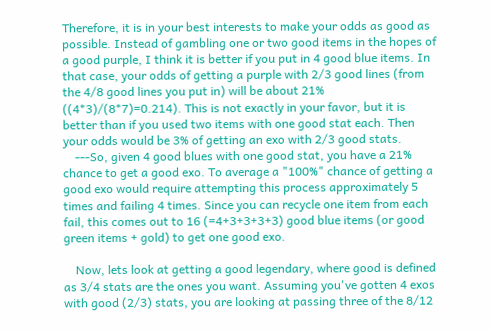Therefore, it is in your best interests to make your odds as good as possible. Instead of gambling one or two good items in the hopes of a good purple, I think it is better if you put in 4 good blue items. In that case, your odds of getting a purple with 2/3 good lines (from the 4/8 good lines you put in) will be about 21% ((4*3)/(8*7)=0.214). This is not exactly in your favor, but it is better than if you used two items with one good stat each. Then your odds would be 3% of getting an exo with 2/3 good stats.
    ---So, given 4 good blues with one good stat, you have a 21% chance to get a good exo. To average a "100%" chance of getting a good exo would require attempting this process approximately 5 times and failing 4 times. Since you can recycle one item from each fail, this comes out to 16 (=4+3+3+3+3) good blue items (or good green items + gold) to get one good exo.

    Now, lets look at getting a good legendary, where good is defined as 3/4 stats are the ones you want. Assuming you've gotten 4 exos with good (2/3) stats, you are looking at passing three of the 8/12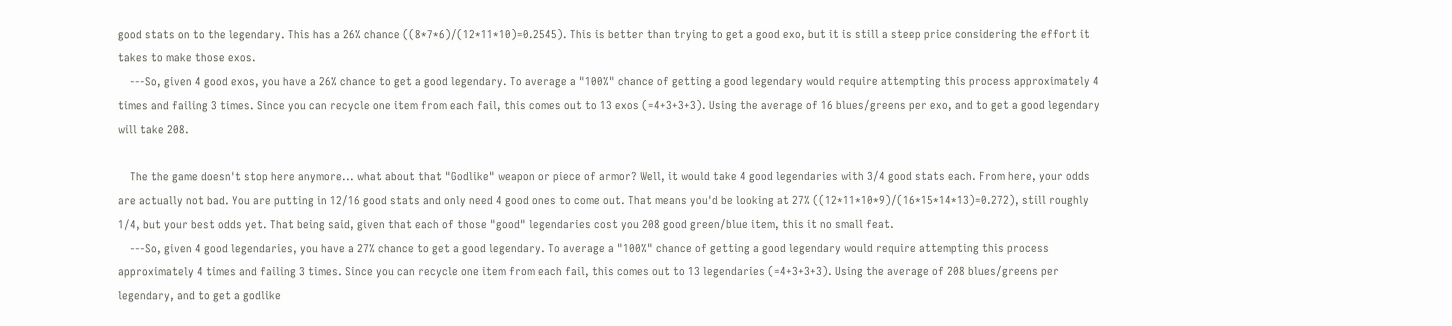good stats on to the legendary. This has a 26% chance ((8*7*6)/(12*11*10)=0.2545). This is better than trying to get a good exo, but it is still a steep price considering the effort it takes to make those exos.
    ---So, given 4 good exos, you have a 26% chance to get a good legendary. To average a "100%" chance of getting a good legendary would require attempting this process approximately 4 times and failing 3 times. Since you can recycle one item from each fail, this comes out to 13 exos (=4+3+3+3). Using the average of 16 blues/greens per exo, and to get a good legendary will take 208.

    The the game doesn't stop here anymore... what about that "Godlike" weapon or piece of armor? Well, it would take 4 good legendaries with 3/4 good stats each. From here, your odds are actually not bad. You are putting in 12/16 good stats and only need 4 good ones to come out. That means you'd be looking at 27% ((12*11*10*9)/(16*15*14*13)=0.272), still roughly 1/4, but your best odds yet. That being said, given that each of those "good" legendaries cost you 208 good green/blue item, this it no small feat.
    ---So, given 4 good legendaries, you have a 27% chance to get a good legendary. To average a "100%" chance of getting a good legendary would require attempting this process approximately 4 times and failing 3 times. Since you can recycle one item from each fail, this comes out to 13 legendaries (=4+3+3+3). Using the average of 208 blues/greens per legendary, and to get a godlike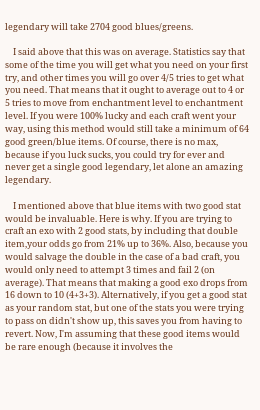legendary will take 2704 good blues/greens.

    I said above that this was on average. Statistics say that some of the time you will get what you need on your first try, and other times you will go over 4/5 tries to get what you need. That means that it ought to average out to 4 or 5 tries to move from enchantment level to enchantment level. If you were 100% lucky and each craft went your way, using this method would still take a minimum of 64 good green/blue items. Of course, there is no max, because if you luck sucks, you could try for ever and never get a single good legendary, let alone an amazing legendary.

    I mentioned above that blue items with two good stat would be invaluable. Here is why. If you are trying to craft an exo with 2 good stats, by including that double item,your odds go from 21% up to 36%. Also, because you would salvage the double in the case of a bad craft, you would only need to attempt 3 times and fail 2 (on average). That means that making a good exo drops from 16 down to 10 (4+3+3). Alternatively, if you get a good stat as your random stat, but one of the stats you were trying to pass on didn't show up, this saves you from having to revert. Now, I'm assuming that these good items would be rare enough (because it involves the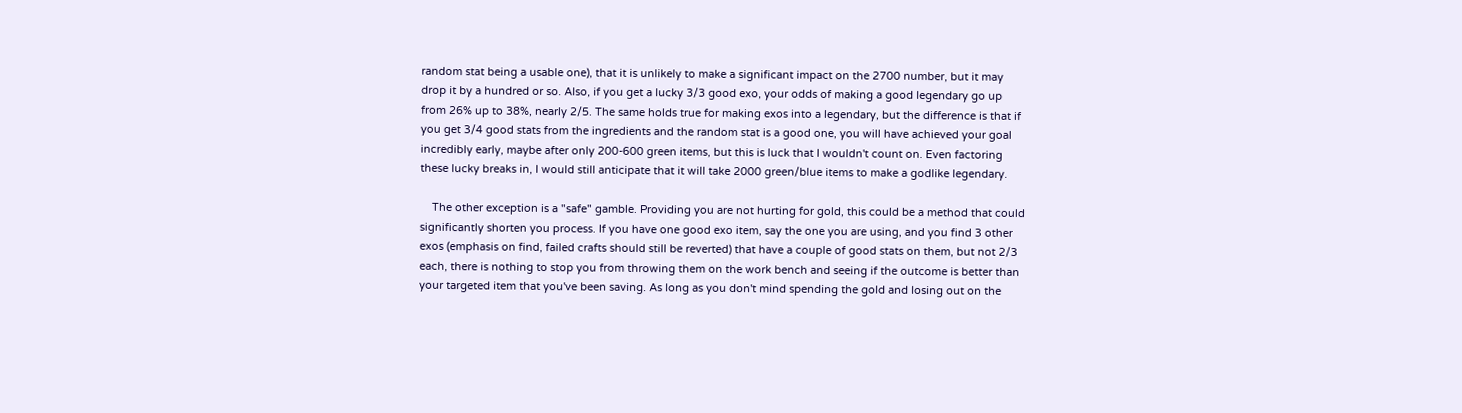random stat being a usable one), that it is unlikely to make a significant impact on the 2700 number, but it may drop it by a hundred or so. Also, if you get a lucky 3/3 good exo, your odds of making a good legendary go up from 26% up to 38%, nearly 2/5. The same holds true for making exos into a legendary, but the difference is that if you get 3/4 good stats from the ingredients and the random stat is a good one, you will have achieved your goal incredibly early, maybe after only 200-600 green items, but this is luck that I wouldn't count on. Even factoring these lucky breaks in, I would still anticipate that it will take 2000 green/blue items to make a godlike legendary.

    The other exception is a "safe" gamble. Providing you are not hurting for gold, this could be a method that could significantly shorten you process. If you have one good exo item, say the one you are using, and you find 3 other exos (emphasis on find, failed crafts should still be reverted) that have a couple of good stats on them, but not 2/3 each, there is nothing to stop you from throwing them on the work bench and seeing if the outcome is better than your targeted item that you've been saving. As long as you don't mind spending the gold and losing out on the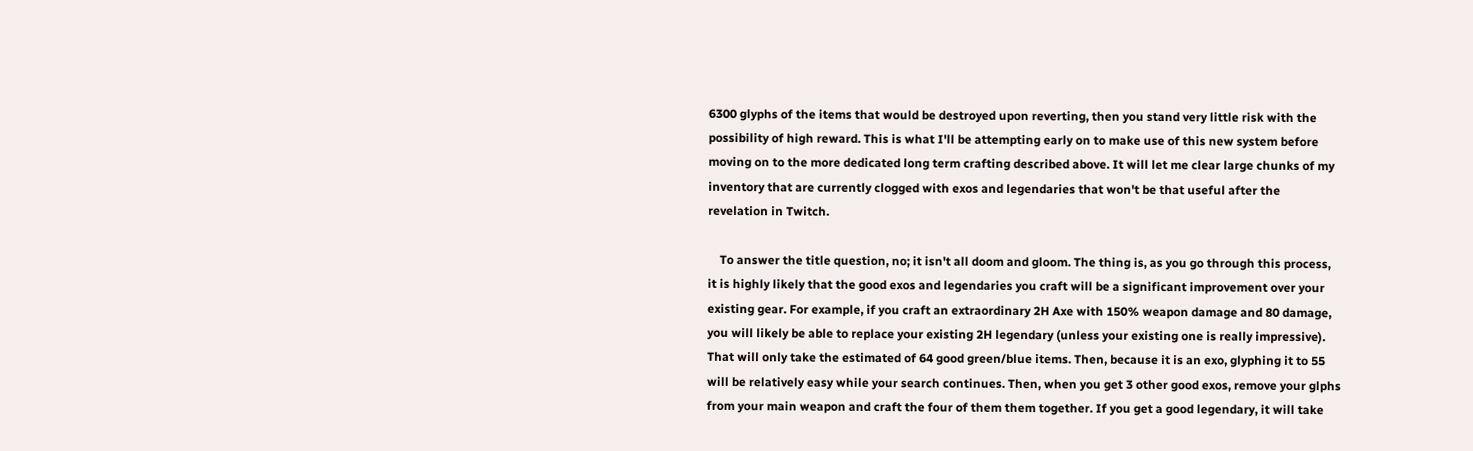6300 glyphs of the items that would be destroyed upon reverting, then you stand very little risk with the possibility of high reward. This is what I'll be attempting early on to make use of this new system before moving on to the more dedicated long term crafting described above. It will let me clear large chunks of my inventory that are currently clogged with exos and legendaries that won't be that useful after the revelation in Twitch.

    To answer the title question, no; it isn't all doom and gloom. The thing is, as you go through this process, it is highly likely that the good exos and legendaries you craft will be a significant improvement over your existing gear. For example, if you craft an extraordinary 2H Axe with 150% weapon damage and 80 damage, you will likely be able to replace your existing 2H legendary (unless your existing one is really impressive). That will only take the estimated of 64 good green/blue items. Then, because it is an exo, glyphing it to 55 will be relatively easy while your search continues. Then, when you get 3 other good exos, remove your glphs from your main weapon and craft the four of them them together. If you get a good legendary, it will take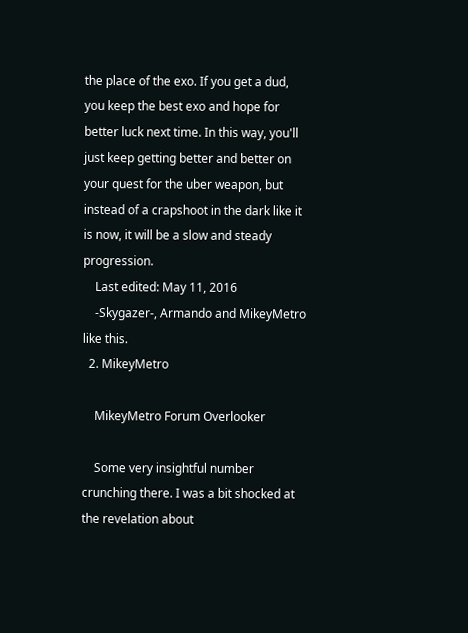the place of the exo. If you get a dud, you keep the best exo and hope for better luck next time. In this way, you'll just keep getting better and better on your quest for the uber weapon, but instead of a crapshoot in the dark like it is now, it will be a slow and steady progression.
    Last edited: May 11, 2016
    -Skygazer-, Armando and MikeyMetro like this.
  2. MikeyMetro

    MikeyMetro Forum Overlooker

    Some very insightful number crunching there. I was a bit shocked at the revelation about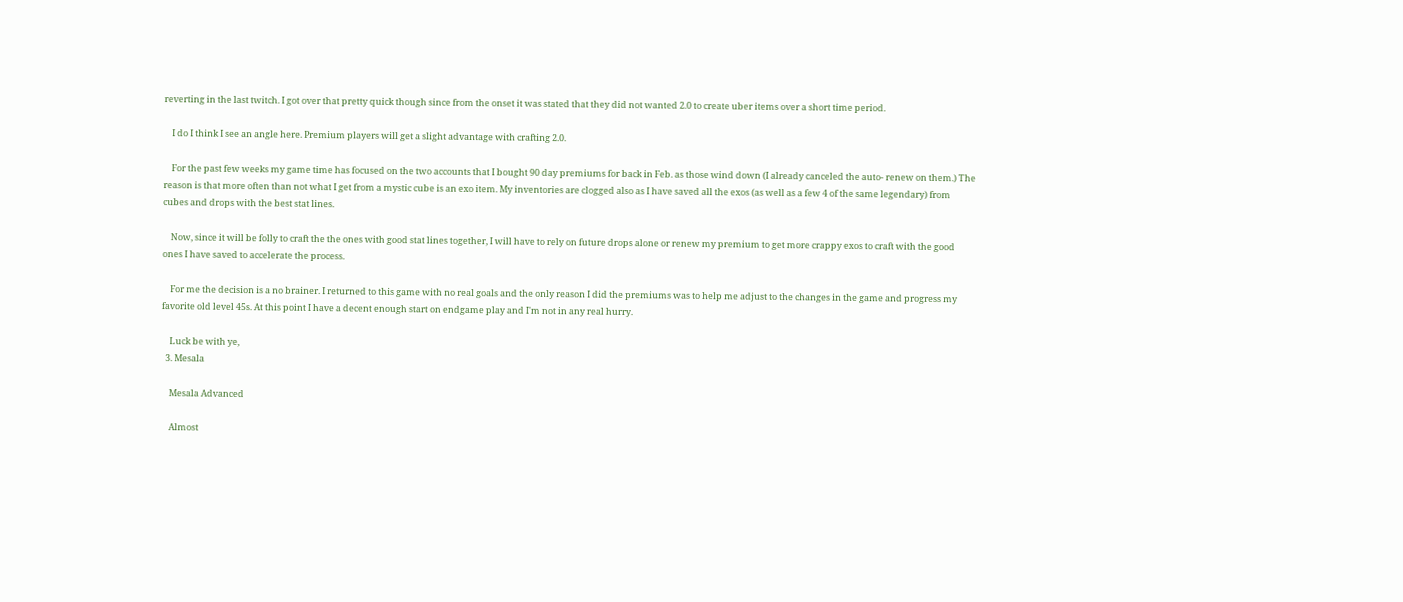reverting in the last twitch. I got over that pretty quick though since from the onset it was stated that they did not wanted 2.0 to create uber items over a short time period.

    I do I think I see an angle here. Premium players will get a slight advantage with crafting 2.0.

    For the past few weeks my game time has focused on the two accounts that I bought 90 day premiums for back in Feb. as those wind down (I already canceled the auto- renew on them.) The reason is that more often than not what I get from a mystic cube is an exo item. My inventories are clogged also as I have saved all the exos (as well as a few 4 of the same legendary) from cubes and drops with the best stat lines.

    Now, since it will be folly to craft the the ones with good stat lines together, I will have to rely on future drops alone or renew my premium to get more crappy exos to craft with the good ones I have saved to accelerate the process.

    For me the decision is a no brainer. I returned to this game with no real goals and the only reason I did the premiums was to help me adjust to the changes in the game and progress my favorite old level 45s. At this point I have a decent enough start on endgame play and I'm not in any real hurry.

    Luck be with ye,
  3. Mesala

    Mesala Advanced

    Almost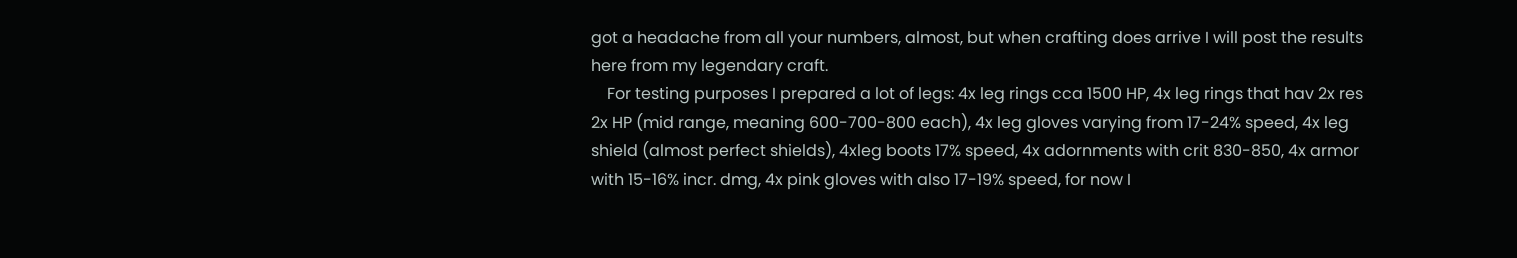got a headache from all your numbers, almost, but when crafting does arrive I will post the results here from my legendary craft.
    For testing purposes I prepared a lot of legs: 4x leg rings cca 1500 HP, 4x leg rings that hav 2x res 2x HP (mid range, meaning 600-700-800 each), 4x leg gloves varying from 17-24% speed, 4x leg shield (almost perfect shields), 4xleg boots 17% speed, 4x adornments with crit 830-850, 4x armor with 15-16% incr. dmg, 4x pink gloves with also 17-19% speed, for now I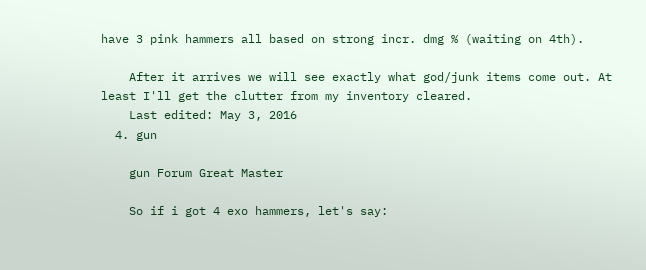have 3 pink hammers all based on strong incr. dmg % (waiting on 4th).

    After it arrives we will see exactly what god/junk items come out. At least I'll get the clutter from my inventory cleared.
    Last edited: May 3, 2016
  4. gun

    gun Forum Great Master

    So if i got 4 exo hammers, let's say: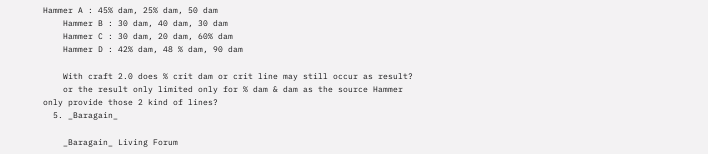Hammer A : 45% dam, 25% dam, 50 dam
    Hammer B : 30 dam, 40 dam, 30 dam
    Hammer C : 30 dam, 20 dam, 60% dam
    Hammer D : 42% dam, 48 % dam, 90 dam

    With craft 2.0 does % crit dam or crit line may still occur as result?
    or the result only limited only for % dam & dam as the source Hammer only provide those 2 kind of lines?
  5. _Baragain_

    _Baragain_ Living Forum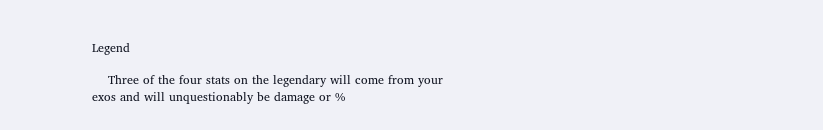Legend

    Three of the four stats on the legendary will come from your exos and will unquestionably be damage or %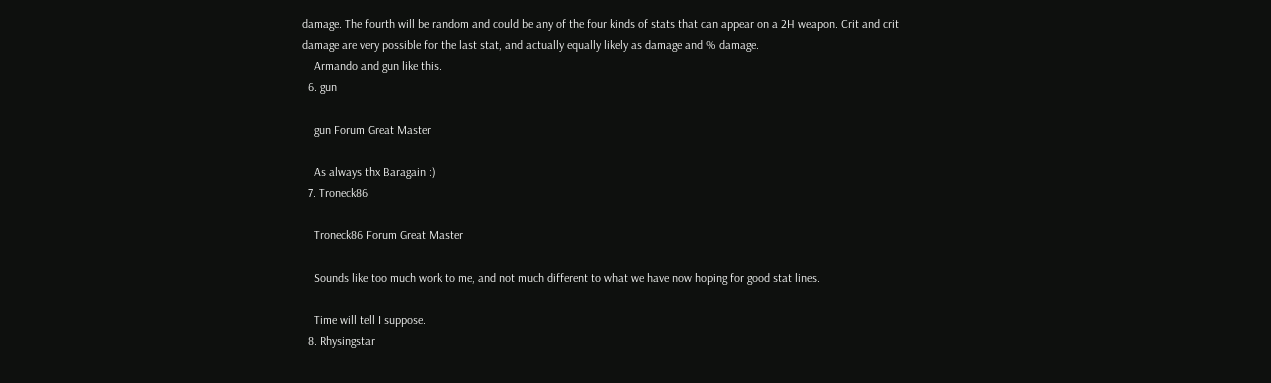damage. The fourth will be random and could be any of the four kinds of stats that can appear on a 2H weapon. Crit and crit damage are very possible for the last stat, and actually equally likely as damage and % damage.
    Armando and gun like this.
  6. gun

    gun Forum Great Master

    As always thx Baragain :)
  7. Troneck86

    Troneck86 Forum Great Master

    Sounds like too much work to me, and not much different to what we have now hoping for good stat lines.

    Time will tell I suppose.
  8. Rhysingstar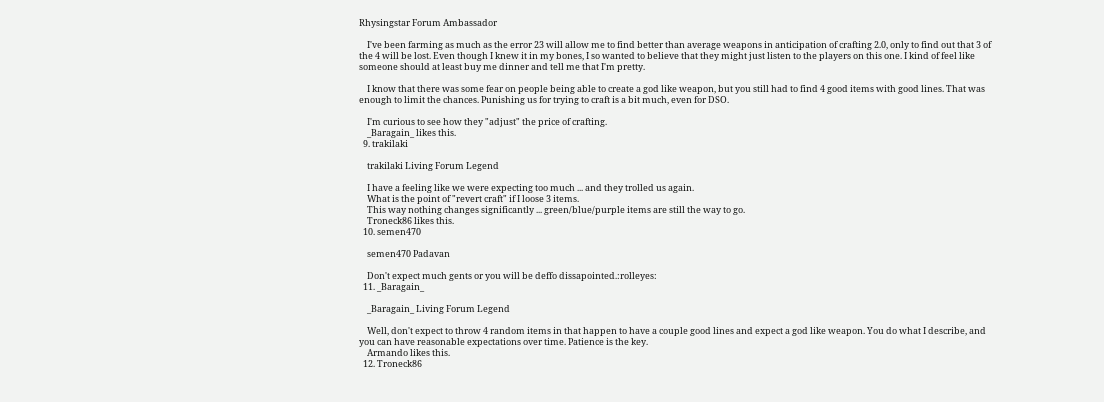Rhysingstar Forum Ambassador

    I've been farming as much as the error 23 will allow me to find better than average weapons in anticipation of crafting 2.0, only to find out that 3 of the 4 will be lost. Even though I knew it in my bones, I so wanted to believe that they might just listen to the players on this one. I kind of feel like someone should at least buy me dinner and tell me that I'm pretty.

    I know that there was some fear on people being able to create a god like weapon, but you still had to find 4 good items with good lines. That was enough to limit the chances. Punishing us for trying to craft is a bit much, even for DSO.

    I'm curious to see how they "adjust" the price of crafting.
    _Baragain_ likes this.
  9. trakilaki

    trakilaki Living Forum Legend

    I have a feeling like we were expecting too much ... and they trolled us again.
    What is the point of "revert craft" if I loose 3 items.
    This way nothing changes significantly ... green/blue/purple items are still the way to go.
    Troneck86 likes this.
  10. semen470

    semen470 Padavan

    Don't expect much gents or you will be deffo dissapointed.:rolleyes:
  11. _Baragain_

    _Baragain_ Living Forum Legend

    Well, don't expect to throw 4 random items in that happen to have a couple good lines and expect a god like weapon. You do what I describe, and you can have reasonable expectations over time. Patience is the key.
    Armando likes this.
  12. Troneck86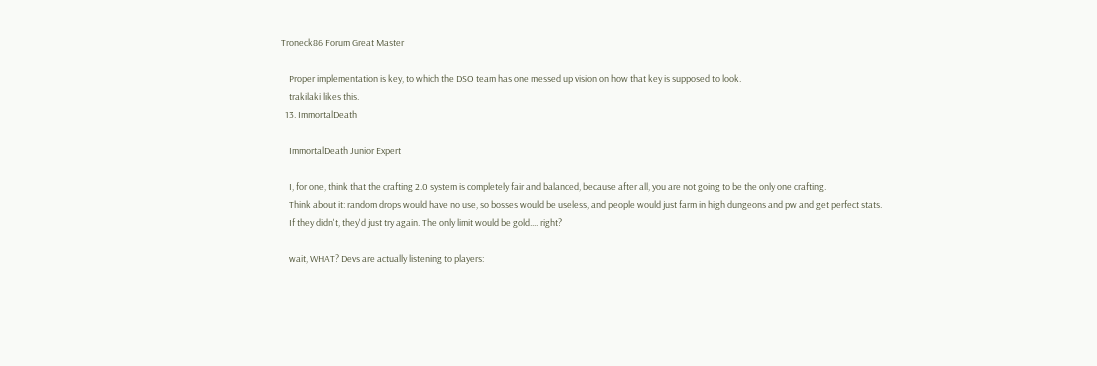Troneck86 Forum Great Master

    Proper implementation is key, to which the DSO team has one messed up vision on how that key is supposed to look.
    trakilaki likes this.
  13. ImmortalDeath

    ImmortalDeath Junior Expert

    I, for one, think that the crafting 2.0 system is completely fair and balanced, because after all, you are not going to be the only one crafting.
    Think about it: random drops would have no use, so bosses would be useless, and people would just farm in high dungeons and pw and get perfect stats.
    If they didn't, they'd just try again. The only limit would be gold.... right?

    wait, WHAT? Devs are actually listening to players: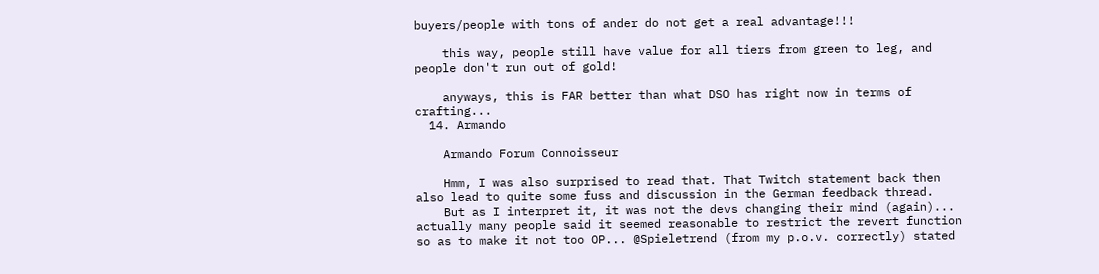buyers/people with tons of ander do not get a real advantage!!!

    this way, people still have value for all tiers from green to leg, and people don't run out of gold!

    anyways, this is FAR better than what DSO has right now in terms of crafting...
  14. Armando

    Armando Forum Connoisseur

    Hmm, I was also surprised to read that. That Twitch statement back then also lead to quite some fuss and discussion in the German feedback thread.
    But as I interpret it, it was not the devs changing their mind (again)... actually many people said it seemed reasonable to restrict the revert function so as to make it not too OP... @Spieletrend (from my p.o.v. correctly) stated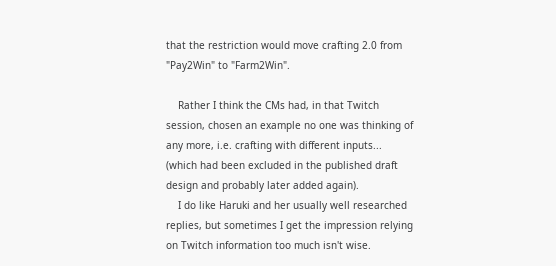that the restriction would move crafting 2.0 from "Pay2Win" to "Farm2Win".

    Rather I think the CMs had, in that Twitch session, chosen an example no one was thinking of any more, i.e. crafting with different inputs... (which had been excluded in the published draft design and probably later added again).
    I do like Haruki and her usually well researched replies, but sometimes I get the impression relying on Twitch information too much isn't wise.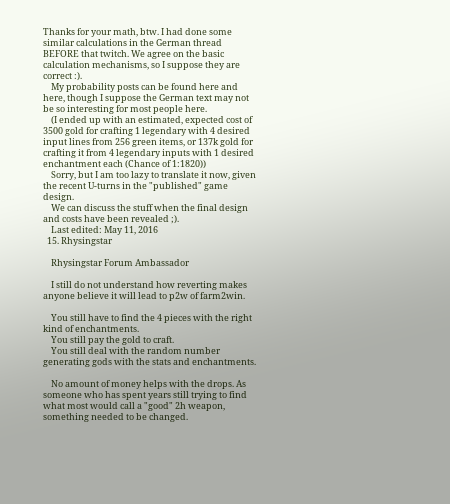Thanks for your math, btw. I had done some similar calculations in the German thread BEFORE that twitch. We agree on the basic calculation mechanisms, so I suppose they are correct :).
    My probability posts can be found here and here, though I suppose the German text may not be so interesting for most people here.
    (I ended up with an estimated, expected cost of 3500 gold for crafting 1 legendary with 4 desired input lines from 256 green items, or 137k gold for crafting it from 4 legendary inputs with 1 desired enchantment each (Chance of 1:1820))
    Sorry, but I am too lazy to translate it now, given the recent U-turns in the "published" game design.
    We can discuss the stuff when the final design and costs have been revealed ;).
    Last edited: May 11, 2016
  15. Rhysingstar

    Rhysingstar Forum Ambassador

    I still do not understand how reverting makes anyone believe it will lead to p2w of farm2win.

    You still have to find the 4 pieces with the right kind of enchantments.
    You still pay the gold to craft.
    You still deal with the random number generating gods with the stats and enchantments.

    No amount of money helps with the drops. As someone who has spent years still trying to find what most would call a "good" 2h weapon, something needed to be changed.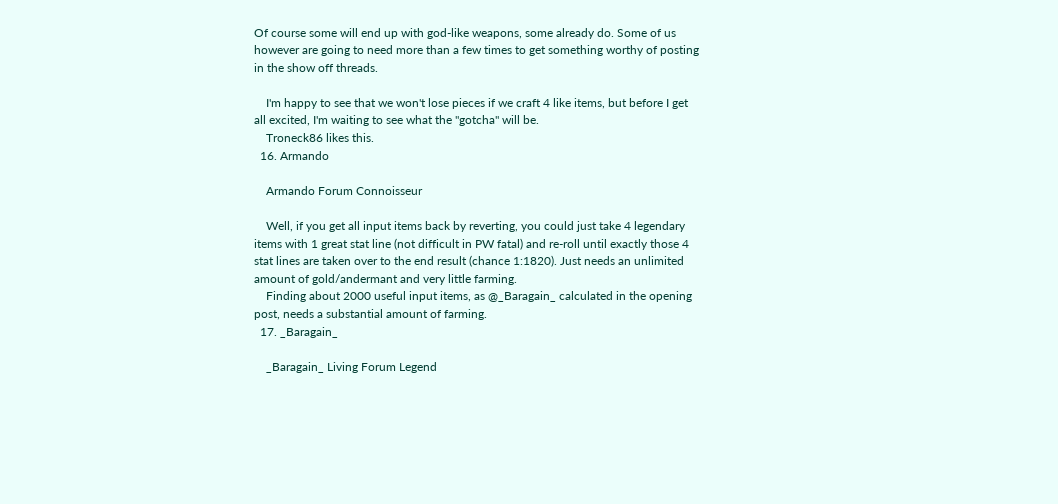Of course some will end up with god-like weapons, some already do. Some of us however are going to need more than a few times to get something worthy of posting in the show off threads.

    I'm happy to see that we won't lose pieces if we craft 4 like items, but before I get all excited, I'm waiting to see what the "gotcha" will be.
    Troneck86 likes this.
  16. Armando

    Armando Forum Connoisseur

    Well, if you get all input items back by reverting, you could just take 4 legendary items with 1 great stat line (not difficult in PW fatal) and re-roll until exactly those 4 stat lines are taken over to the end result (chance 1:1820). Just needs an unlimited amount of gold/andermant and very little farming.
    Finding about 2000 useful input items, as @_Baragain_ calculated in the opening post, needs a substantial amount of farming.
  17. _Baragain_

    _Baragain_ Living Forum Legend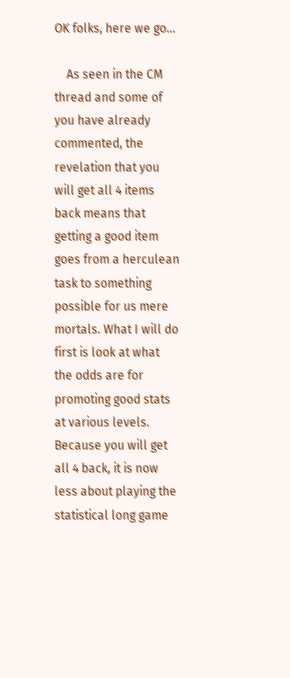OK folks, here we go...

    As seen in the CM thread and some of you have already commented, the revelation that you will get all 4 items back means that getting a good item goes from a herculean task to something possible for us mere mortals. What I will do first is look at what the odds are for promoting good stats at various levels. Because you will get all 4 back, it is now less about playing the statistical long game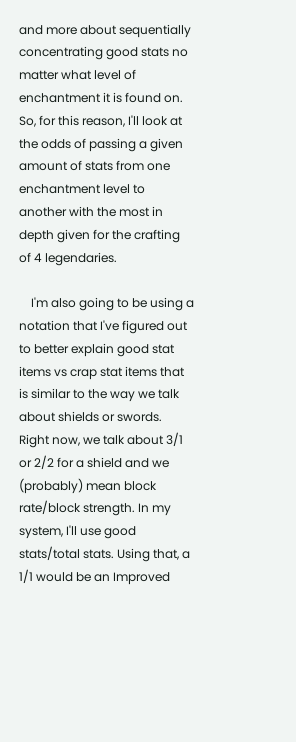and more about sequentially concentrating good stats no matter what level of enchantment it is found on. So, for this reason, I'll look at the odds of passing a given amount of stats from one enchantment level to another with the most in depth given for the crafting of 4 legendaries.

    I'm also going to be using a notation that I've figured out to better explain good stat items vs crap stat items that is similar to the way we talk about shields or swords. Right now, we talk about 3/1 or 2/2 for a shield and we (probably) mean block rate/block strength. In my system, I'll use good stats/total stats. Using that, a 1/1 would be an Improved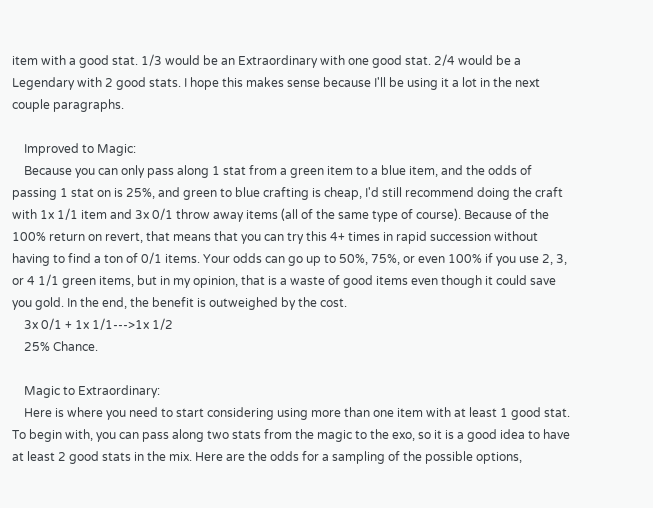item with a good stat. 1/3 would be an Extraordinary with one good stat. 2/4 would be a Legendary with 2 good stats. I hope this makes sense because I'll be using it a lot in the next couple paragraphs.

    Improved to Magic:
    Because you can only pass along 1 stat from a green item to a blue item, and the odds of passing 1 stat on is 25%, and green to blue crafting is cheap, I'd still recommend doing the craft with 1x 1/1 item and 3x 0/1 throw away items (all of the same type of course). Because of the 100% return on revert, that means that you can try this 4+ times in rapid succession without having to find a ton of 0/1 items. Your odds can go up to 50%, 75%, or even 100% if you use 2, 3, or 4 1/1 green items, but in my opinion, that is a waste of good items even though it could save you gold. In the end, the benefit is outweighed by the cost.
    3x 0/1 + 1x 1/1--->1x 1/2
    25% Chance.

    Magic to Extraordinary:
    Here is where you need to start considering using more than one item with at least 1 good stat. To begin with, you can pass along two stats from the magic to the exo, so it is a good idea to have at least 2 good stats in the mix. Here are the odds for a sampling of the possible options,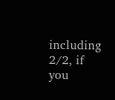including 2/2, if you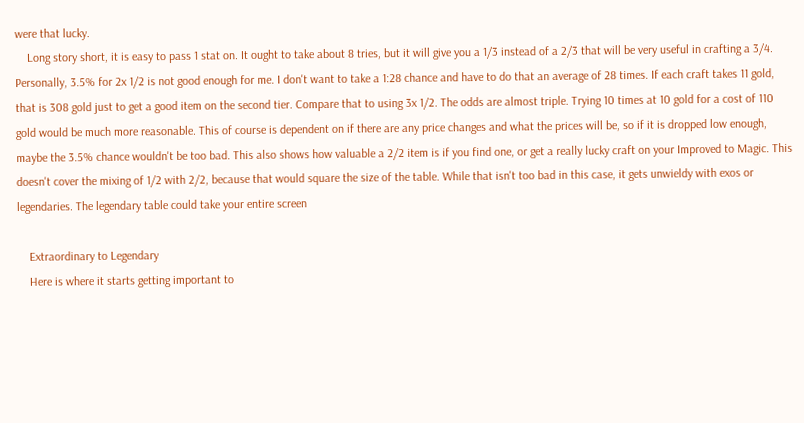were that lucky.
    Long story short, it is easy to pass 1 stat on. It ought to take about 8 tries, but it will give you a 1/3 instead of a 2/3 that will be very useful in crafting a 3/4. Personally, 3.5% for 2x 1/2 is not good enough for me. I don't want to take a 1:28 chance and have to do that an average of 28 times. If each craft takes 11 gold, that is 308 gold just to get a good item on the second tier. Compare that to using 3x 1/2. The odds are almost triple. Trying 10 times at 10 gold for a cost of 110 gold would be much more reasonable. This of course is dependent on if there are any price changes and what the prices will be, so if it is dropped low enough, maybe the 3.5% chance wouldn't be too bad. This also shows how valuable a 2/2 item is if you find one, or get a really lucky craft on your Improved to Magic. This doesn't cover the mixing of 1/2 with 2/2, because that would square the size of the table. While that isn't too bad in this case, it gets unwieldy with exos or legendaries. The legendary table could take your entire screen

    Extraordinary to Legendary
    Here is where it starts getting important to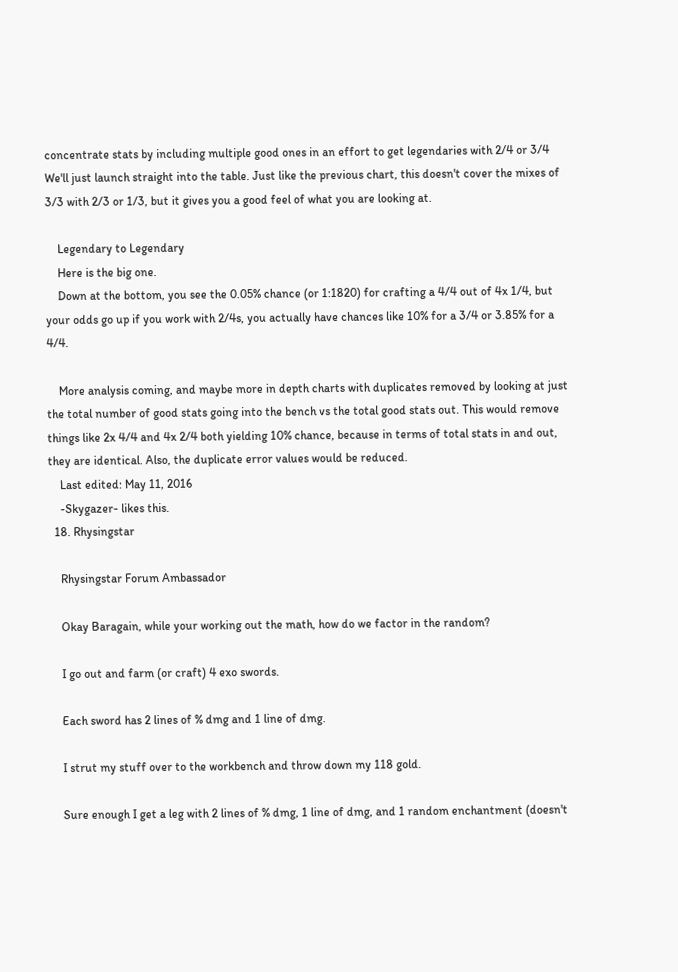concentrate stats by including multiple good ones in an effort to get legendaries with 2/4 or 3/4 We'll just launch straight into the table. Just like the previous chart, this doesn't cover the mixes of 3/3 with 2/3 or 1/3, but it gives you a good feel of what you are looking at.

    Legendary to Legendary
    Here is the big one.
    Down at the bottom, you see the 0.05% chance (or 1:1820) for crafting a 4/4 out of 4x 1/4, but your odds go up if you work with 2/4s, you actually have chances like 10% for a 3/4 or 3.85% for a 4/4.

    More analysis coming, and maybe more in depth charts with duplicates removed by looking at just the total number of good stats going into the bench vs the total good stats out. This would remove things like 2x 4/4 and 4x 2/4 both yielding 10% chance, because in terms of total stats in and out, they are identical. Also, the duplicate error values would be reduced.
    Last edited: May 11, 2016
    -Skygazer- likes this.
  18. Rhysingstar

    Rhysingstar Forum Ambassador

    Okay Baragain, while your working out the math, how do we factor in the random?

    I go out and farm (or craft) 4 exo swords.

    Each sword has 2 lines of % dmg and 1 line of dmg.

    I strut my stuff over to the workbench and throw down my 118 gold.

    Sure enough I get a leg with 2 lines of % dmg, 1 line of dmg, and 1 random enchantment (doesn't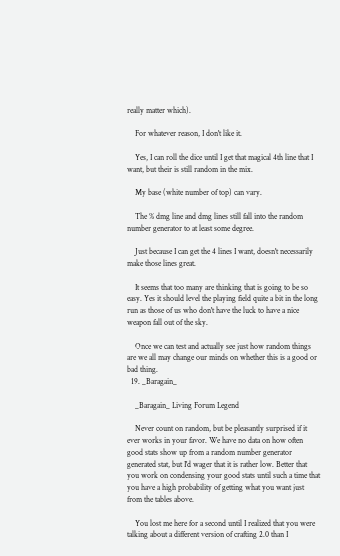really matter which).

    For whatever reason, I don't like it.

    Yes, I can roll the dice until I get that magical 4th line that I want, but their is still random in the mix.

    My base (white number of top) can vary.

    The % dmg line and dmg lines still fall into the random number generator to at least some degree.

    Just because I can get the 4 lines I want, doesn't necessarily make those lines great.

    It seems that too many are thinking that is going to be so easy. Yes it should level the playing field quite a bit in the long run as those of us who don't have the luck to have a nice weapon fall out of the sky.

    Once we can test and actually see just how random things are we all may change our minds on whether this is a good or bad thing.
  19. _Baragain_

    _Baragain_ Living Forum Legend

    Never count on random, but be pleasantly surprised if it ever works in your favor. We have no data on how often good stats show up from a random number generator generated stat, but I'd wager that it is rather low. Better that you work on condensing your good stats until such a time that you have a high probability of getting what you want just from the tables above.

    You lost me here for a second until I realized that you were talking about a different version of crafting 2.0 than I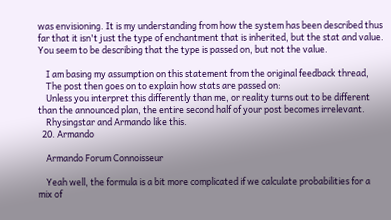was envisioning. It is my understanding from how the system has been described thus far that it isn't just the type of enchantment that is inherited, but the stat and value. You seem to be describing that the type is passed on, but not the value.

    I am basing my assumption on this statement from the original feedback thread,
    The post then goes on to explain how stats are passed on:
    Unless you interpret this differently than me, or reality turns out to be different than the announced plan, the entire second half of your post becomes irrelevant.
    Rhysingstar and Armando like this.
  20. Armando

    Armando Forum Connoisseur

    Yeah well, the formula is a bit more complicated if we calculate probabilities for a mix of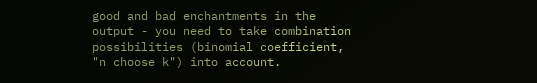good and bad enchantments in the output - you need to take combination possibilities (binomial coefficient, "n choose k") into account.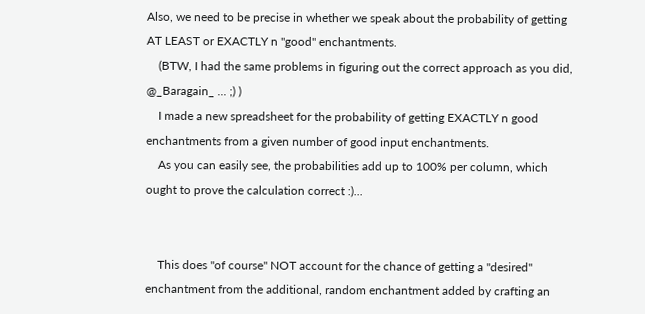Also, we need to be precise in whether we speak about the probability of getting AT LEAST or EXACTLY n "good" enchantments.
    (BTW, I had the same problems in figuring out the correct approach as you did, @_Baragain_ ... ;) )
    I made a new spreadsheet for the probability of getting EXACTLY n good enchantments from a given number of good input enchantments.
    As you can easily see, the probabilities add up to 100% per column, which ought to prove the calculation correct :)...


    This does "of course" NOT account for the chance of getting a "desired" enchantment from the additional, random enchantment added by crafting an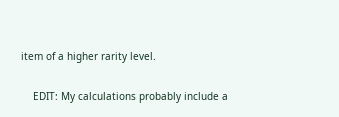item of a higher rarity level.

    EDIT: My calculations probably include a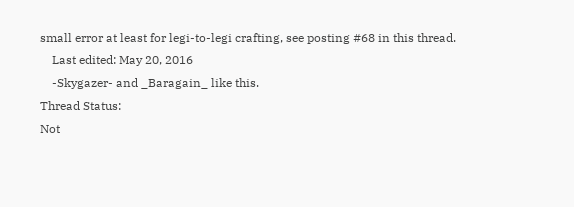small error at least for legi-to-legi crafting, see posting #68 in this thread.
    Last edited: May 20, 2016
    -Skygazer- and _Baragain_ like this.
Thread Status:
Not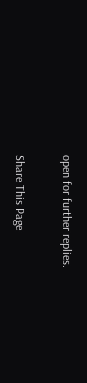open for further replies.

Share This Page